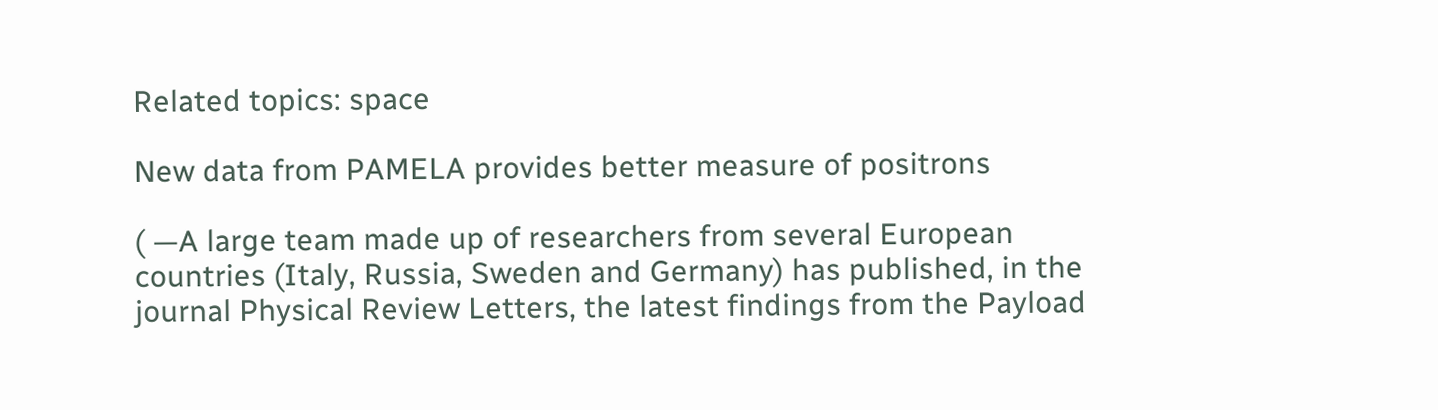Related topics: space

New data from PAMELA provides better measure of positrons

( —A large team made up of researchers from several European countries (Italy, Russia, Sweden and Germany) has published, in the journal Physical Review Letters, the latest findings from the Payload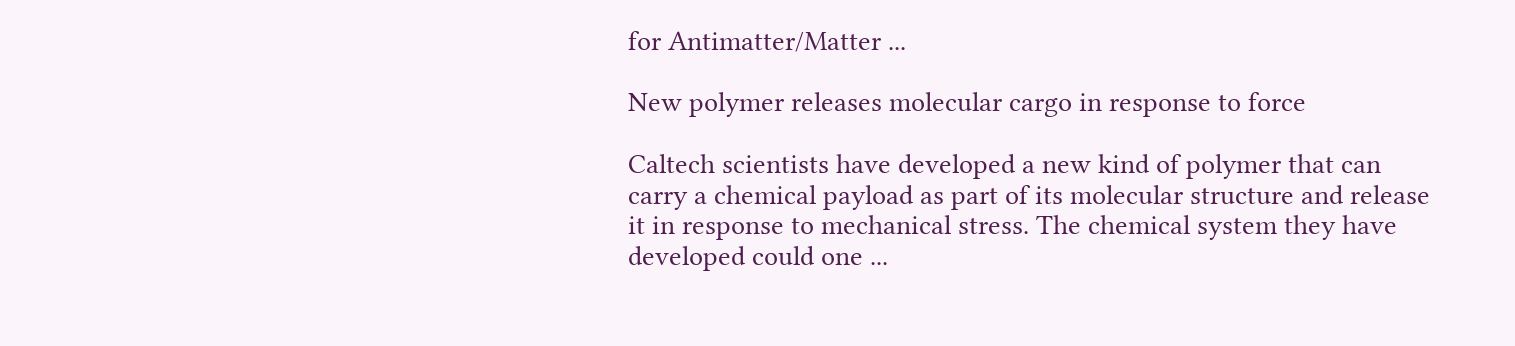for Antimatter/Matter ...

New polymer releases molecular cargo in response to force

Caltech scientists have developed a new kind of polymer that can carry a chemical payload as part of its molecular structure and release it in response to mechanical stress. The chemical system they have developed could one ...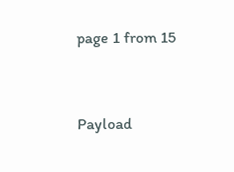page 1 from 15


Payload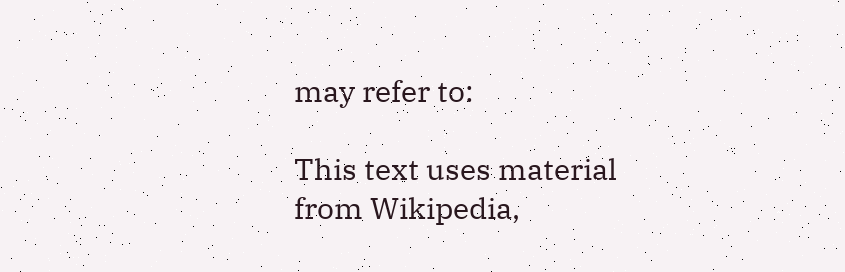may refer to:

This text uses material from Wikipedia,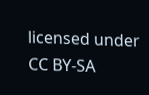licensed under CC BY-SA